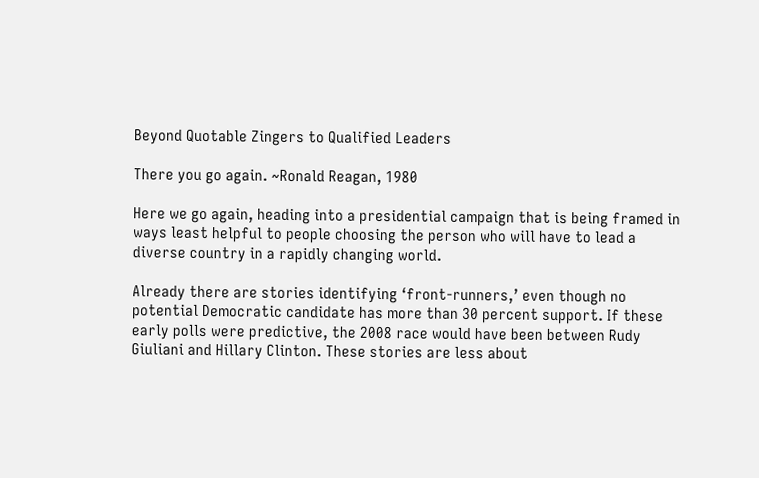Beyond Quotable Zingers to Qualified Leaders

There you go again. ~Ronald Reagan, 1980

Here we go again, heading into a presidential campaign that is being framed in ways least helpful to people choosing the person who will have to lead a diverse country in a rapidly changing world.

Already there are stories identifying ‘front-runners,’ even though no potential Democratic candidate has more than 30 percent support. If these early polls were predictive, the 2008 race would have been between Rudy Giuliani and Hillary Clinton. These stories are less about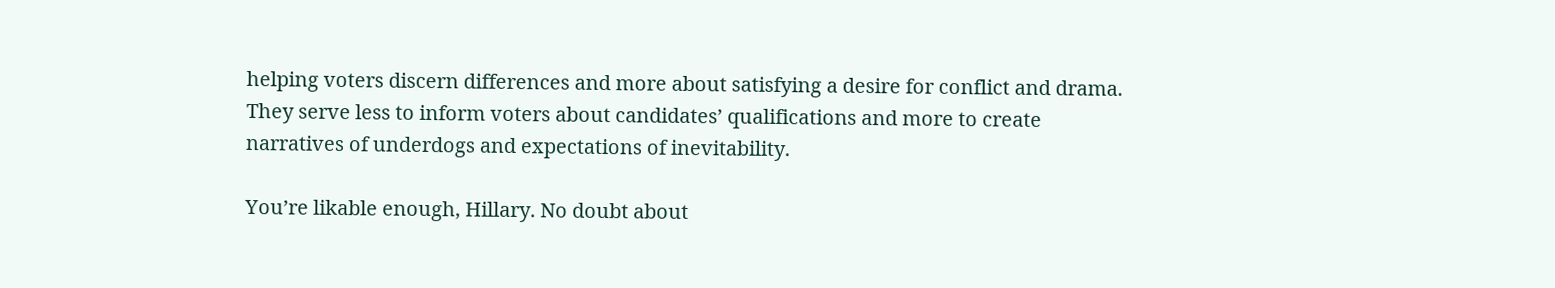helping voters discern differences and more about satisfying a desire for conflict and drama. They serve less to inform voters about candidates’ qualifications and more to create narratives of underdogs and expectations of inevitability.

You’re likable enough, Hillary. No doubt about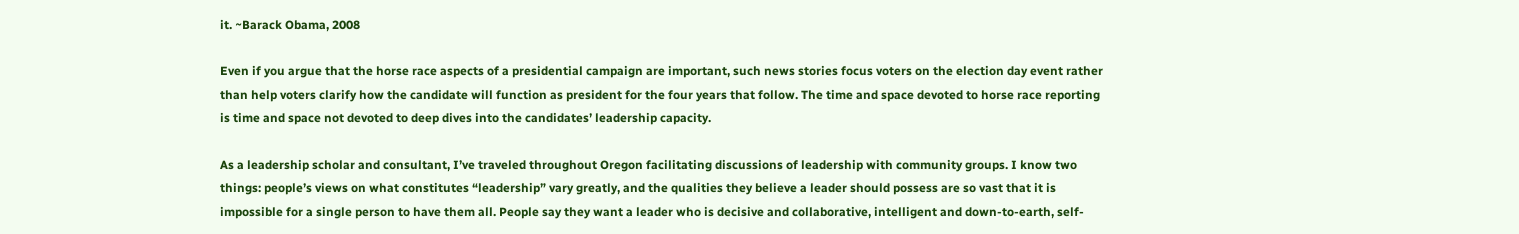it. ~Barack Obama, 2008

Even if you argue that the horse race aspects of a presidential campaign are important, such news stories focus voters on the election day event rather than help voters clarify how the candidate will function as president for the four years that follow. The time and space devoted to horse race reporting is time and space not devoted to deep dives into the candidates’ leadership capacity.

As a leadership scholar and consultant, I’ve traveled throughout Oregon facilitating discussions of leadership with community groups. I know two things: people’s views on what constitutes “leadership” vary greatly, and the qualities they believe a leader should possess are so vast that it is impossible for a single person to have them all. People say they want a leader who is decisive and collaborative, intelligent and down-to-earth, self-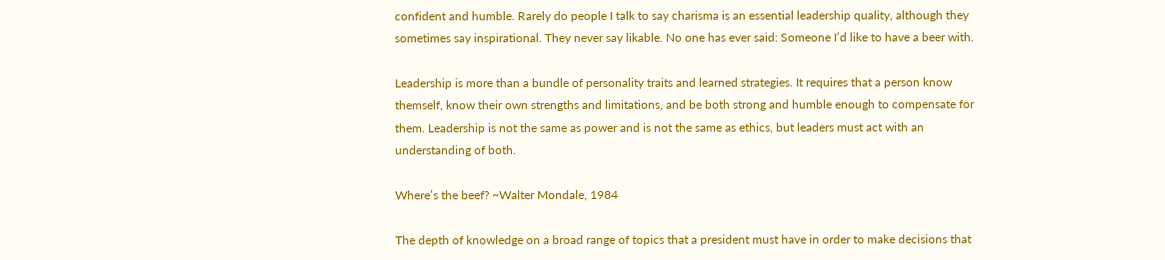confident and humble. Rarely do people I talk to say charisma is an essential leadership quality, although they sometimes say inspirational. They never say likable. No one has ever said: Someone I’d like to have a beer with.

Leadership is more than a bundle of personality traits and learned strategies. It requires that a person know themself, know their own strengths and limitations, and be both strong and humble enough to compensate for them. Leadership is not the same as power and is not the same as ethics, but leaders must act with an understanding of both.

Where’s the beef? ~Walter Mondale, 1984

The depth of knowledge on a broad range of topics that a president must have in order to make decisions that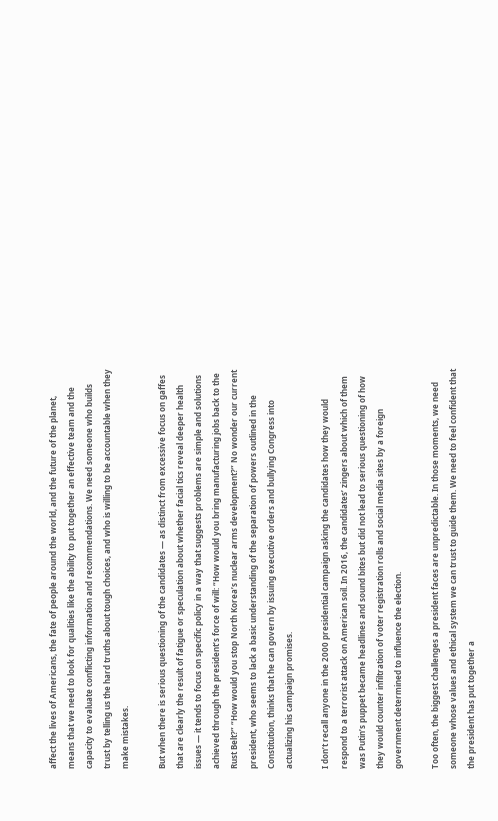affect the lives of Americans, the fate of people around the world, and the future of the planet, means that we need to look for qualities like the ability to put together an effective team and the capacity to evaluate conflicting information and recommendations. We need someone who builds trust by telling us the hard truths about tough choices, and who is willing to be accountable when they make mistakes.

But when there is serious questioning of the candidates — as distinct from excessive focus on gaffes that are clearly the result of fatigue or speculation about whether facial tics reveal deeper health issues — it tends to focus on specific policy in a way that suggests problems are simple and solutions achieved through the president’s force of will: “How would you bring manufacturing jobs back to the Rust Belt?” “How would you stop North Korea’s nuclear arms development?” No wonder our current president, who seems to lack a basic understanding of the separation of powers outlined in the Constitution, thinks that he can govern by issuing executive orders and bullying Congress into actualizing his campaign promises.

I don’t recall anyone in the 2000 presidential campaign asking the candidates how they would respond to a terrorist attack on American soil. In 2016, the candidates’ zingers about which of them was Putin’s puppet became headlines and sound bites but did not lead to serious questioning of how they would counter infiltration of voter registration rolls and social media sites by a foreign government determined to influence the election.

Too often, the biggest challenges a president faces are unpredictable. In those moments, we need someone whose values and ethical system we can trust to guide them. We need to feel confident that the president has put together a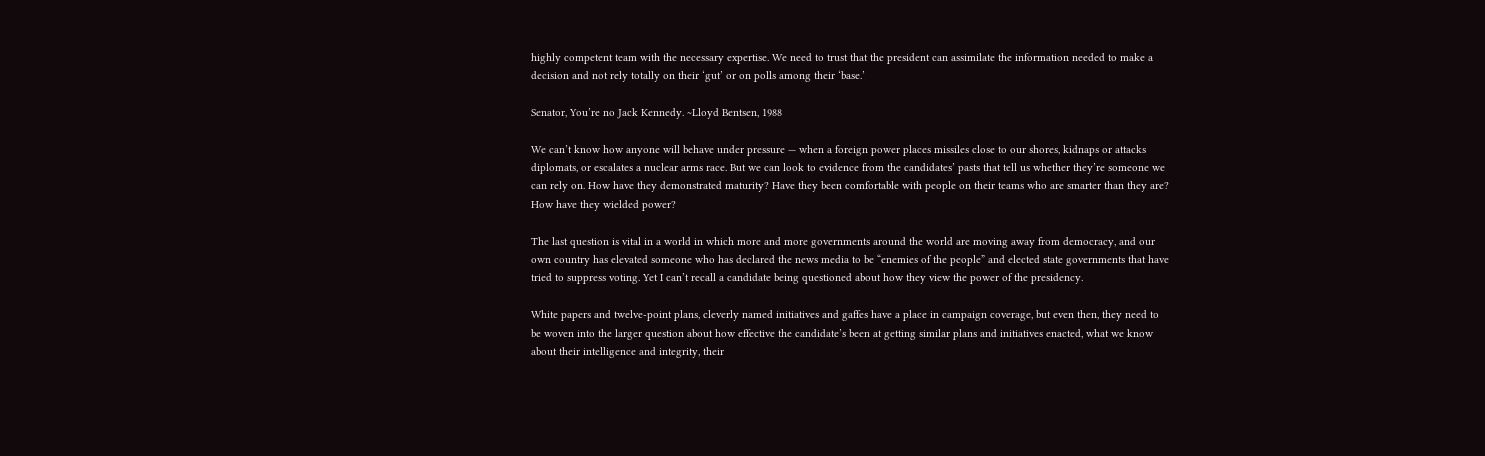highly competent team with the necessary expertise. We need to trust that the president can assimilate the information needed to make a decision and not rely totally on their ‘gut’ or on polls among their ‘base.’

Senator, You’re no Jack Kennedy. ~Lloyd Bentsen, 1988

We can’t know how anyone will behave under pressure — when a foreign power places missiles close to our shores, kidnaps or attacks diplomats, or escalates a nuclear arms race. But we can look to evidence from the candidates’ pasts that tell us whether they’re someone we can rely on. How have they demonstrated maturity? Have they been comfortable with people on their teams who are smarter than they are? How have they wielded power?

The last question is vital in a world in which more and more governments around the world are moving away from democracy, and our own country has elevated someone who has declared the news media to be “enemies of the people” and elected state governments that have tried to suppress voting. Yet I can’t recall a candidate being questioned about how they view the power of the presidency.

White papers and twelve-point plans, cleverly named initiatives and gaffes have a place in campaign coverage, but even then, they need to be woven into the larger question about how effective the candidate’s been at getting similar plans and initiatives enacted, what we know about their intelligence and integrity, their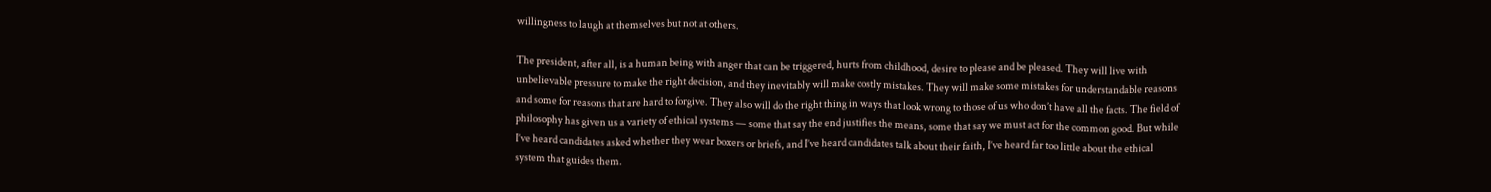willingness to laugh at themselves but not at others.

The president, after all, is a human being with anger that can be triggered, hurts from childhood, desire to please and be pleased. They will live with unbelievable pressure to make the right decision, and they inevitably will make costly mistakes. They will make some mistakes for understandable reasons and some for reasons that are hard to forgive. They also will do the right thing in ways that look wrong to those of us who don’t have all the facts. The field of philosophy has given us a variety of ethical systems — some that say the end justifies the means, some that say we must act for the common good. But while I’ve heard candidates asked whether they wear boxers or briefs, and I’ve heard candidates talk about their faith, I’ve heard far too little about the ethical system that guides them.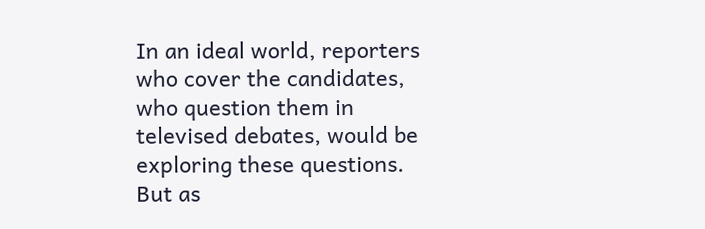In an ideal world, reporters who cover the candidates, who question them in televised debates, would be exploring these questions. But as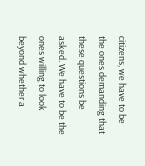citizens, we have to be the ones demanding that these questions be asked. We have to be the ones willing to look beyond whether a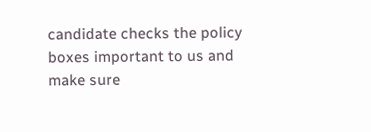candidate checks the policy boxes important to us and make sure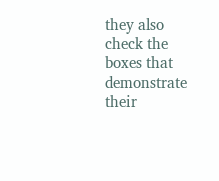they also check the boxes that demonstrate their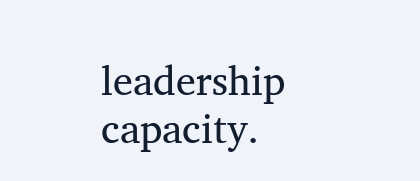leadership capacity.